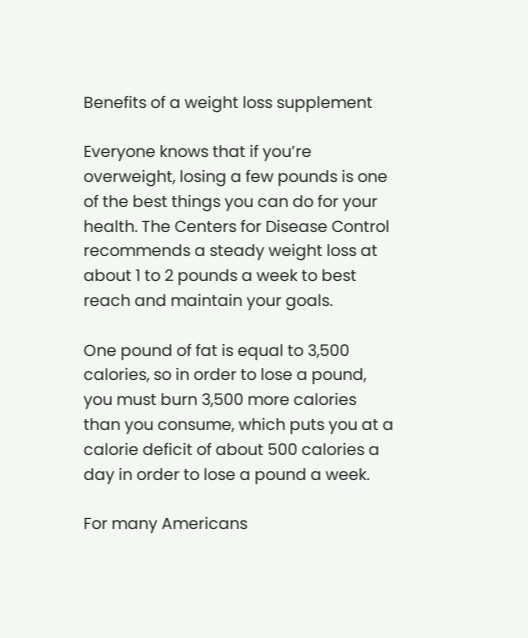Benefits of a weight loss supplement

Everyone knows that if you’re overweight, losing a few pounds is one of the best things you can do for your health. The Centers for Disease Control recommends a steady weight loss at about 1 to 2 pounds a week to best reach and maintain your goals.

One pound of fat is equal to 3,500 calories, so in order to lose a pound, you must burn 3,500 more calories than you consume, which puts you at a calorie deficit of about 500 calories a day in order to lose a pound a week.

For many Americans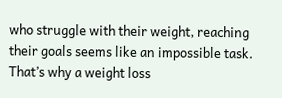who struggle with their weight, reaching their goals seems like an impossible task. That’s why a weight loss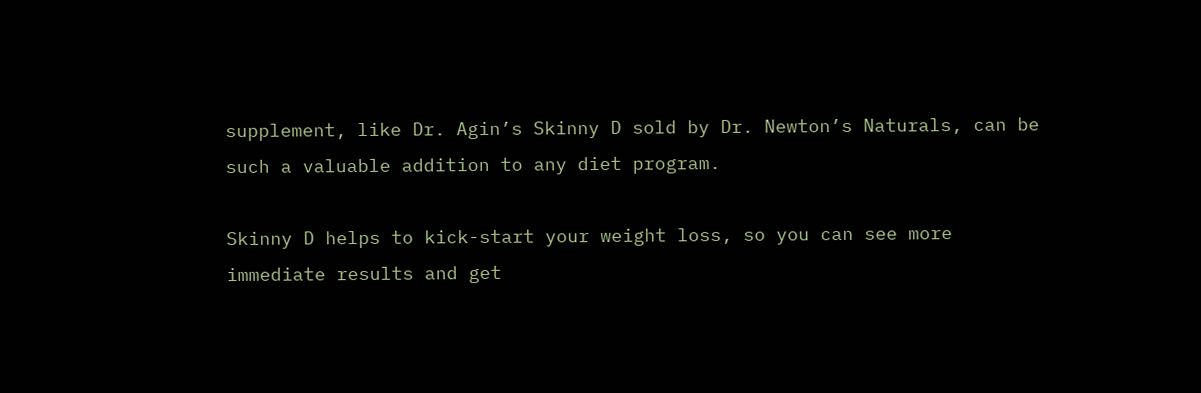supplement, like Dr. Agin’s Skinny D sold by Dr. Newton’s Naturals, can be such a valuable addition to any diet program.

Skinny D helps to kick-start your weight loss, so you can see more immediate results and get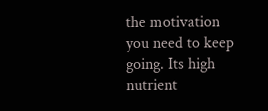the motivation you need to keep going. Its high nutrient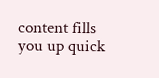content fills you up quick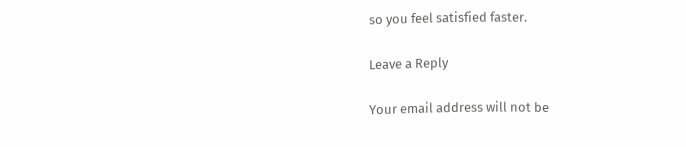so you feel satisfied faster.

Leave a Reply

Your email address will not be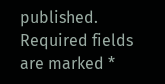published. Required fields are marked *